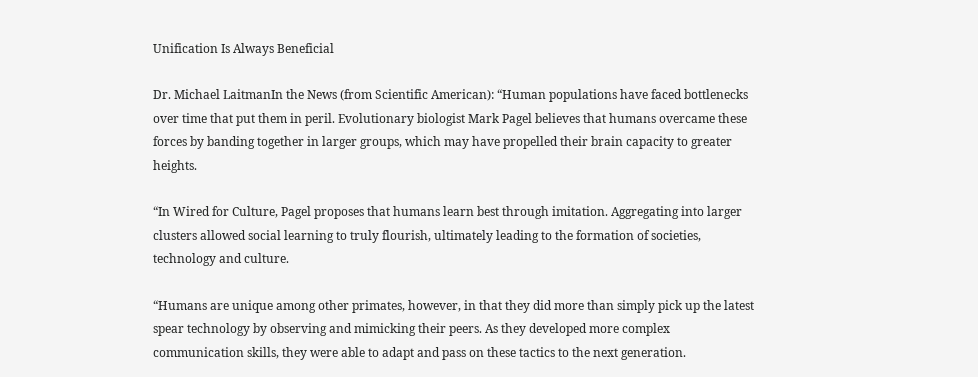Unification Is Always Beneficial

Dr. Michael LaitmanIn the News (from Scientific American): “Human populations have faced bottlenecks over time that put them in peril. Evolutionary biologist Mark Pagel believes that humans overcame these forces by banding together in larger groups, which may have propelled their brain capacity to greater heights.

“In Wired for Culture, Pagel proposes that humans learn best through imitation. Aggregating into larger clusters allowed social learning to truly flourish, ultimately leading to the formation of societies, technology and culture.

“Humans are unique among other primates, however, in that they did more than simply pick up the latest spear technology by observing and mimicking their peers. As they developed more complex communication skills, they were able to adapt and pass on these tactics to the next generation.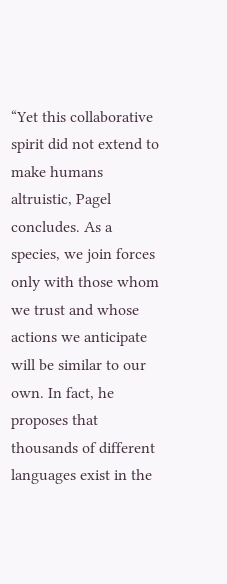“Yet this collaborative spirit did not extend to make humans altruistic, Pagel concludes. As a species, we join forces only with those whom we trust and whose actions we anticipate will be similar to our own. In fact, he proposes that thousands of different languages exist in the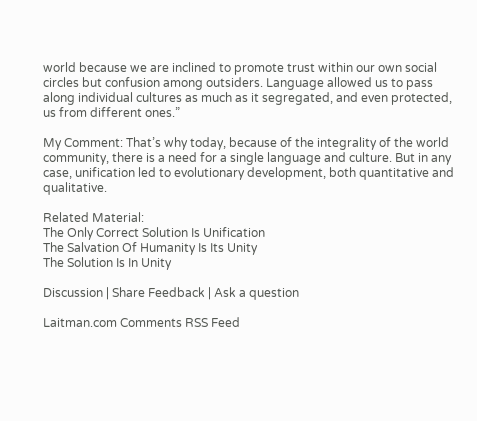world because we are inclined to promote trust within our own social circles but confusion among outsiders. Language allowed us to pass along individual cultures as much as it segregated, and even protected, us from different ones.”

My Comment: That’s why today, because of the integrality of the world community, there is a need for a single language and culture. But in any case, unification led to evolutionary development, both quantitative and qualitative.

Related Material:
The Only Correct Solution Is Unification
The Salvation Of Humanity Is Its Unity
The Solution Is In Unity

Discussion | Share Feedback | Ask a question

Laitman.com Comments RSS Feed